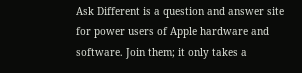Ask Different is a question and answer site for power users of Apple hardware and software. Join them; it only takes a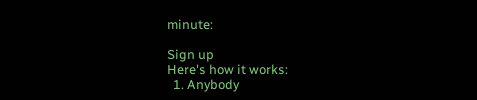minute:

Sign up
Here's how it works:
  1. Anybody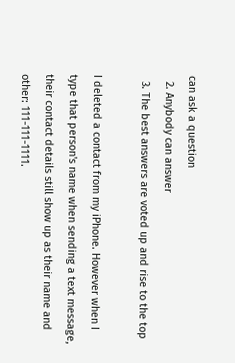can ask a question
  2. Anybody can answer
  3. The best answers are voted up and rise to the top

I deleted a contact from my iPhone. However when I type that person's name when sending a text message, their contact details still show up as their name and other: 111-111-1111.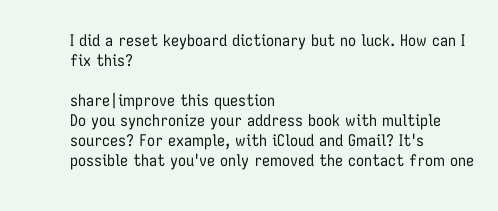I did a reset keyboard dictionary but no luck. How can I fix this?

share|improve this question
Do you synchronize your address book with multiple sources? For example, with iCloud and Gmail? It's possible that you've only removed the contact from one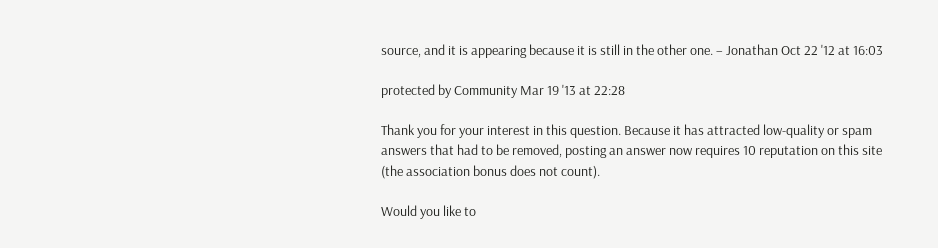source, and it is appearing because it is still in the other one. – Jonathan Oct 22 '12 at 16:03

protected by Community Mar 19 '13 at 22:28

Thank you for your interest in this question. Because it has attracted low-quality or spam answers that had to be removed, posting an answer now requires 10 reputation on this site (the association bonus does not count).

Would you like to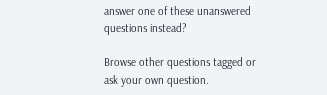answer one of these unanswered questions instead?

Browse other questions tagged or ask your own question.